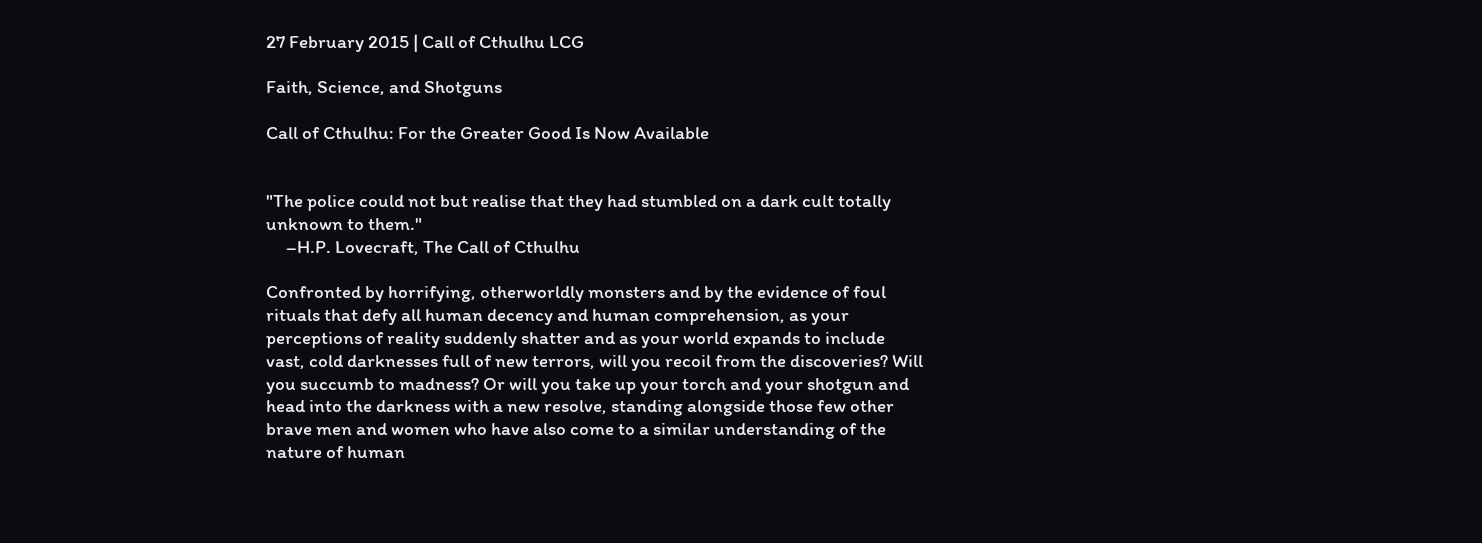27 February 2015 | Call of Cthulhu LCG

Faith, Science, and Shotguns

Call of Cthulhu: For the Greater Good Is Now Available


"The police could not but realise that they had stumbled on a dark cult totally unknown to them."
     –H.P. Lovecraft, The Call of Cthulhu

Confronted by horrifying, otherworldly monsters and by the evidence of foul rituals that defy all human decency and human comprehension, as your perceptions of reality suddenly shatter and as your world expands to include vast, cold darknesses full of new terrors, will you recoil from the discoveries? Will you succumb to madness? Or will you take up your torch and your shotgun and head into the darkness with a new resolve, standing alongside those few other brave men and women who have also come to a similar understanding of the nature of human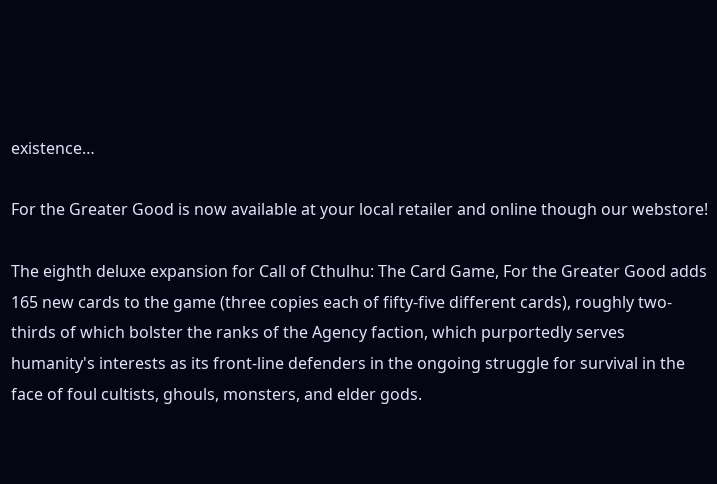existence…

For the Greater Good is now available at your local retailer and online though our webstore!

The eighth deluxe expansion for Call of Cthulhu: The Card Game, For the Greater Good adds 165 new cards to the game (three copies each of fifty-five different cards), roughly two-thirds of which bolster the ranks of the Agency faction, which purportedly serves humanity's interests as its front-line defenders in the ongoing struggle for survival in the face of foul cultists, ghouls, monsters, and elder gods.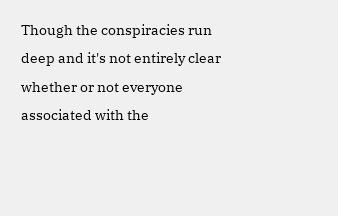Though the conspiracies run deep and it's not entirely clear whether or not everyone associated with the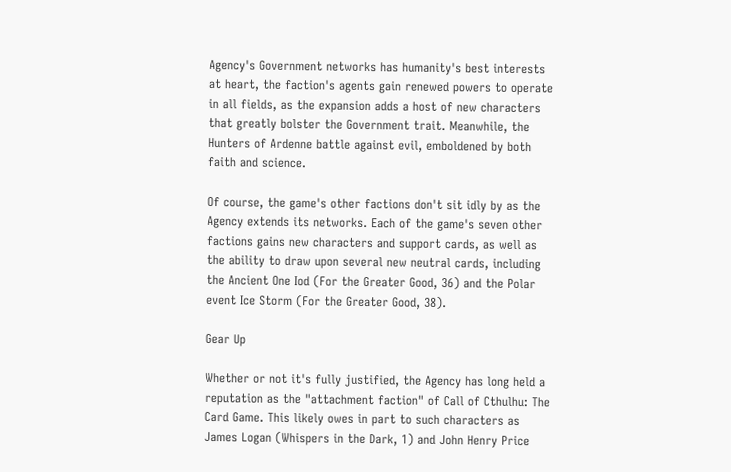Agency's Government networks has humanity's best interests at heart, the faction's agents gain renewed powers to operate in all fields, as the expansion adds a host of new characters that greatly bolster the Government trait. Meanwhile, the Hunters of Ardenne battle against evil, emboldened by both faith and science.

Of course, the game's other factions don't sit idly by as the Agency extends its networks. Each of the game's seven other factions gains new characters and support cards, as well as the ability to draw upon several new neutral cards, including the Ancient One Iod (For the Greater Good, 36) and the Polar event Ice Storm (For the Greater Good, 38).

Gear Up

Whether or not it's fully justified, the Agency has long held a reputation as the "attachment faction" of Call of Cthulhu: The Card Game. This likely owes in part to such characters as James Logan (Whispers in the Dark, 1) and John Henry Price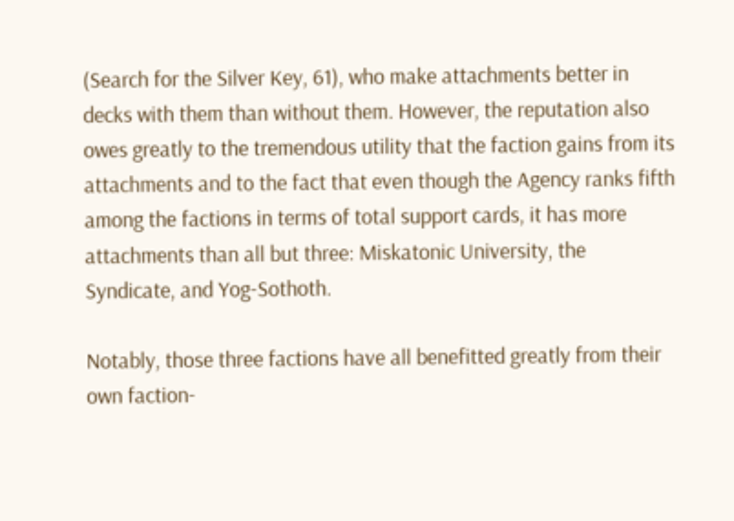(Search for the Silver Key, 61), who make attachments better in decks with them than without them. However, the reputation also owes greatly to the tremendous utility that the faction gains from its attachments and to the fact that even though the Agency ranks fifth among the factions in terms of total support cards, it has more attachments than all but three: Miskatonic University, the Syndicate, and Yog-Sothoth.

Notably, those three factions have all benefitted greatly from their own faction-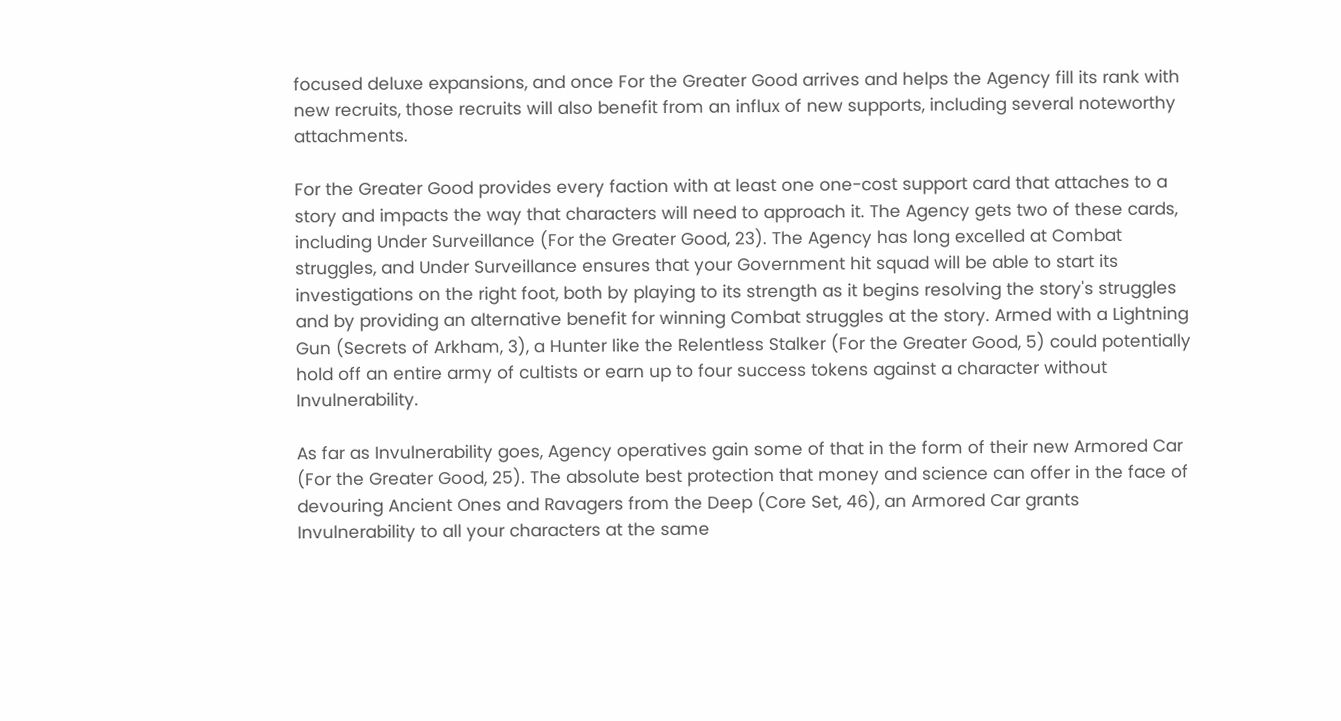focused deluxe expansions, and once For the Greater Good arrives and helps the Agency fill its rank with new recruits, those recruits will also benefit from an influx of new supports, including several noteworthy attachments.

For the Greater Good provides every faction with at least one one-cost support card that attaches to a story and impacts the way that characters will need to approach it. The Agency gets two of these cards, including Under Surveillance (For the Greater Good, 23). The Agency has long excelled at Combat struggles, and Under Surveillance ensures that your Government hit squad will be able to start its investigations on the right foot, both by playing to its strength as it begins resolving the story's struggles and by providing an alternative benefit for winning Combat struggles at the story. Armed with a Lightning Gun (Secrets of Arkham, 3), a Hunter like the Relentless Stalker (For the Greater Good, 5) could potentially hold off an entire army of cultists or earn up to four success tokens against a character without Invulnerability.

As far as Invulnerability goes, Agency operatives gain some of that in the form of their new Armored Car (For the Greater Good, 25). The absolute best protection that money and science can offer in the face of devouring Ancient Ones and Ravagers from the Deep (Core Set, 46), an Armored Car grants Invulnerability to all your characters at the same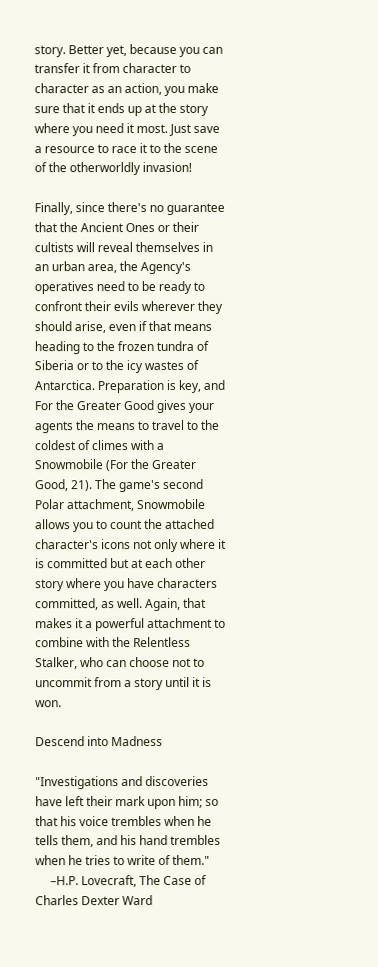story. Better yet, because you can transfer it from character to character as an action, you make sure that it ends up at the story where you need it most. Just save a resource to race it to the scene of the otherworldly invasion!

Finally, since there's no guarantee that the Ancient Ones or their cultists will reveal themselves in an urban area, the Agency's operatives need to be ready to confront their evils wherever they should arise, even if that means heading to the frozen tundra of Siberia or to the icy wastes of Antarctica. Preparation is key, and For the Greater Good gives your agents the means to travel to the coldest of climes with a Snowmobile (For the Greater Good, 21). The game's second Polar attachment, Snowmobile allows you to count the attached character's icons not only where it is committed but at each other story where you have characters committed, as well. Again, that makes it a powerful attachment to combine with the Relentless Stalker, who can choose not to uncommit from a story until it is won.

Descend into Madness

"Investigations and discoveries have left their mark upon him; so that his voice trembles when he tells them, and his hand trembles when he tries to write of them."
     –H.P. Lovecraft, The Case of Charles Dexter Ward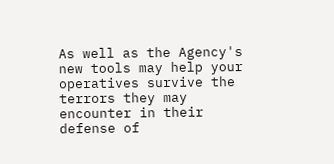As well as the Agency's new tools may help your operatives survive the terrors they may encounter in their defense of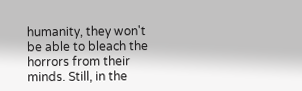humanity, they won't be able to bleach the horrors from their minds. Still, in the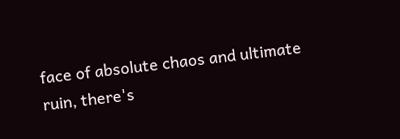face of absolute chaos and ultimate ruin, there's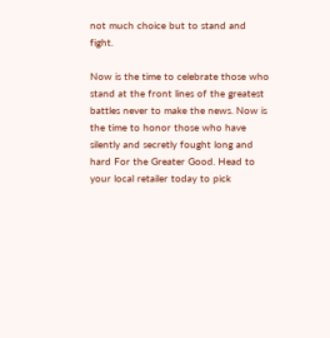not much choice but to stand and fight.

Now is the time to celebrate those who stand at the front lines of the greatest battles never to make the news. Now is the time to honor those who have silently and secretly fought long and hard For the Greater Good. Head to your local retailer today to pick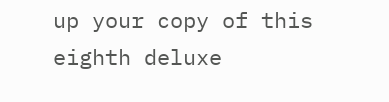up your copy of this eighth deluxe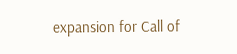expansion for Call of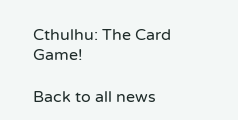Cthulhu: The Card Game!

Back to all news